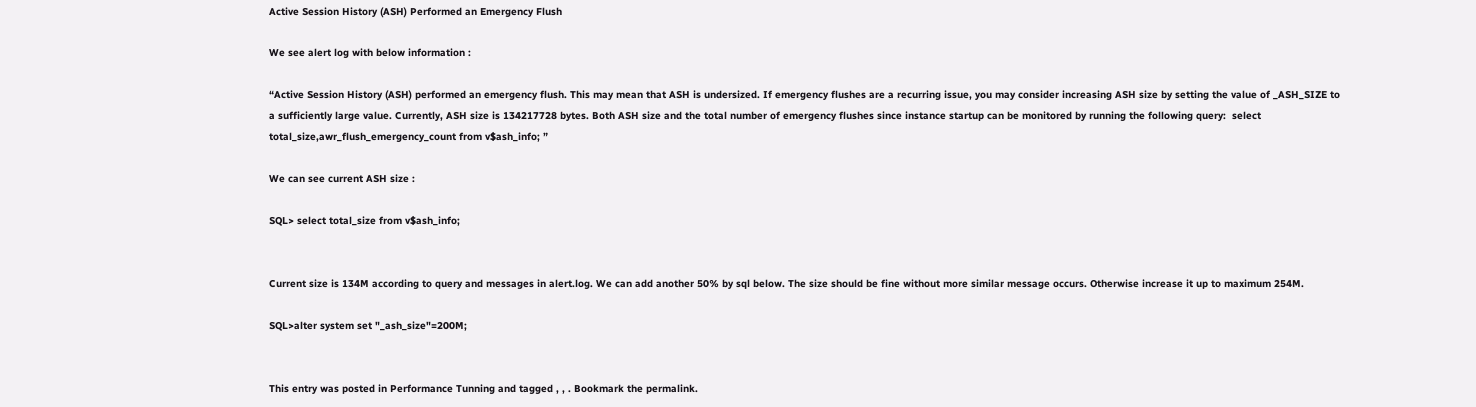Active Session History (ASH) Performed an Emergency Flush

We see alert log with below information :

“Active Session History (ASH) performed an emergency flush. This may mean that ASH is undersized. If emergency flushes are a recurring issue, you may consider increasing ASH size by setting the value of _ASH_SIZE to a sufficiently large value. Currently, ASH size is 134217728 bytes. Both ASH size and the total number of emergency flushes since instance startup can be monitored by running the following query:  select total_size,awr_flush_emergency_count from v$ash_info; ”

We can see current ASH size :

SQL> select total_size from v$ash_info;


Current size is 134M according to query and messages in alert.log. We can add another 50% by sql below. The size should be fine without more similar message occurs. Otherwise increase it up to maximum 254M.

SQL>alter system set "_ash_size"=200M;


This entry was posted in Performance Tunning and tagged , , . Bookmark the permalink.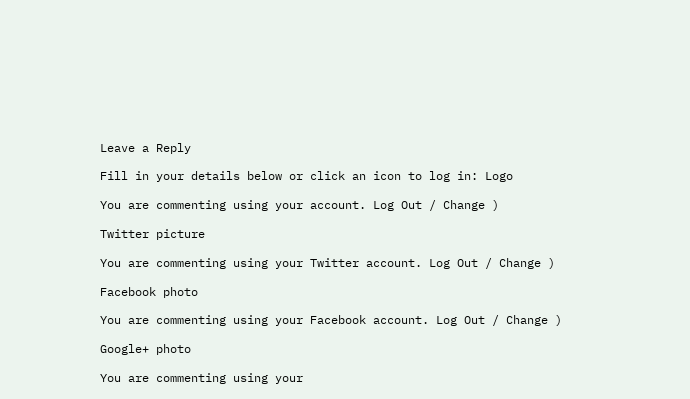Leave a Reply

Fill in your details below or click an icon to log in: Logo

You are commenting using your account. Log Out / Change )

Twitter picture

You are commenting using your Twitter account. Log Out / Change )

Facebook photo

You are commenting using your Facebook account. Log Out / Change )

Google+ photo

You are commenting using your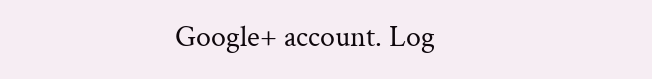Google+ account. Log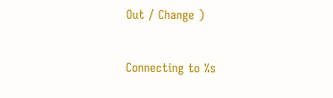Out / Change )

Connecting to %s